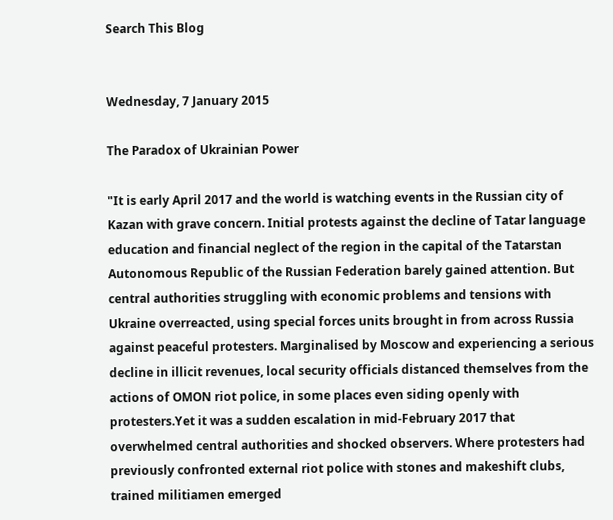Search This Blog


Wednesday, 7 January 2015

The Paradox of Ukrainian Power

"It is early April 2017 and the world is watching events in the Russian city of Kazan with grave concern. Initial protests against the decline of Tatar language education and financial neglect of the region in the capital of the Tatarstan Autonomous Republic of the Russian Federation barely gained attention. But central authorities struggling with economic problems and tensions with Ukraine overreacted, using special forces units brought in from across Russia against peaceful protesters. Marginalised by Moscow and experiencing a serious decline in illicit revenues, local security officials distanced themselves from the actions of OMON riot police, in some places even siding openly with protesters.Yet it was a sudden escalation in mid-February 2017 that overwhelmed central authorities and shocked observers. Where protesters had  previously confronted external riot police with stones and makeshift clubs, trained militiamen emerged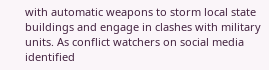with automatic weapons to storm local state buildings and engage in clashes with military units. As conflict watchers on social media identified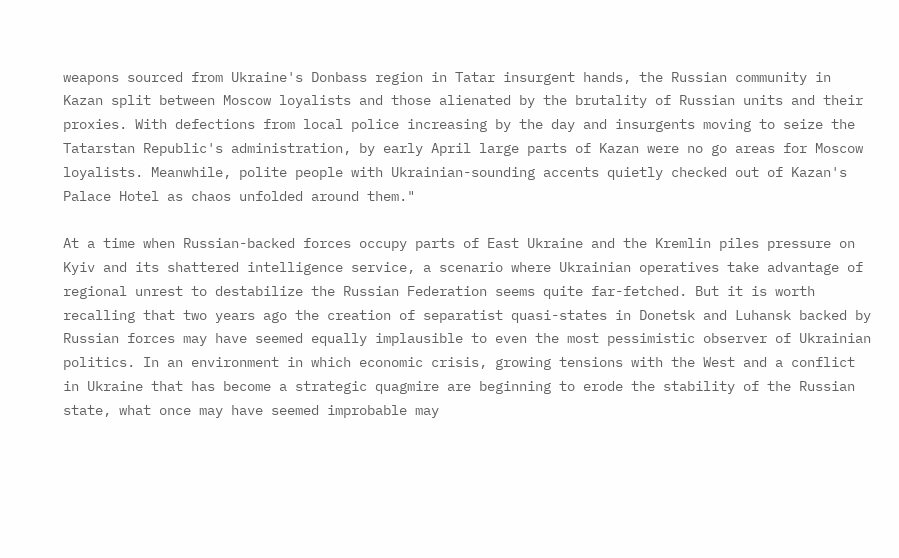weapons sourced from Ukraine's Donbass region in Tatar insurgent hands, the Russian community in Kazan split between Moscow loyalists and those alienated by the brutality of Russian units and their proxies. With defections from local police increasing by the day and insurgents moving to seize the Tatarstan Republic's administration, by early April large parts of Kazan were no go areas for Moscow loyalists. Meanwhile, polite people with Ukrainian-sounding accents quietly checked out of Kazan's Palace Hotel as chaos unfolded around them."

At a time when Russian-backed forces occupy parts of East Ukraine and the Kremlin piles pressure on Kyiv and its shattered intelligence service, a scenario where Ukrainian operatives take advantage of regional unrest to destabilize the Russian Federation seems quite far-fetched. But it is worth recalling that two years ago the creation of separatist quasi-states in Donetsk and Luhansk backed by Russian forces may have seemed equally implausible to even the most pessimistic observer of Ukrainian politics. In an environment in which economic crisis, growing tensions with the West and a conflict in Ukraine that has become a strategic quagmire are beginning to erode the stability of the Russian state, what once may have seemed improbable may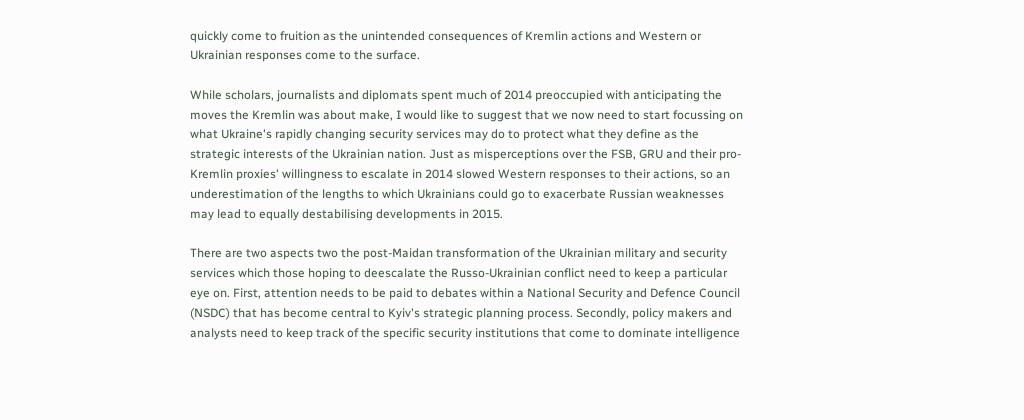quickly come to fruition as the unintended consequences of Kremlin actions and Western or Ukrainian responses come to the surface.

While scholars, journalists and diplomats spent much of 2014 preoccupied with anticipating the moves the Kremlin was about make, I would like to suggest that we now need to start focussing on what Ukraine's rapidly changing security services may do to protect what they define as the strategic interests of the Ukrainian nation. Just as misperceptions over the FSB, GRU and their pro-Kremlin proxies' willingness to escalate in 2014 slowed Western responses to their actions, so an underestimation of the lengths to which Ukrainians could go to exacerbate Russian weaknesses may lead to equally destabilising developments in 2015.

There are two aspects two the post-Maidan transformation of the Ukrainian military and security services which those hoping to deescalate the Russo-Ukrainian conflict need to keep a particular eye on. First, attention needs to be paid to debates within a National Security and Defence Council (NSDC) that has become central to Kyiv's strategic planning process. Secondly, policy makers and analysts need to keep track of the specific security institutions that come to dominate intelligence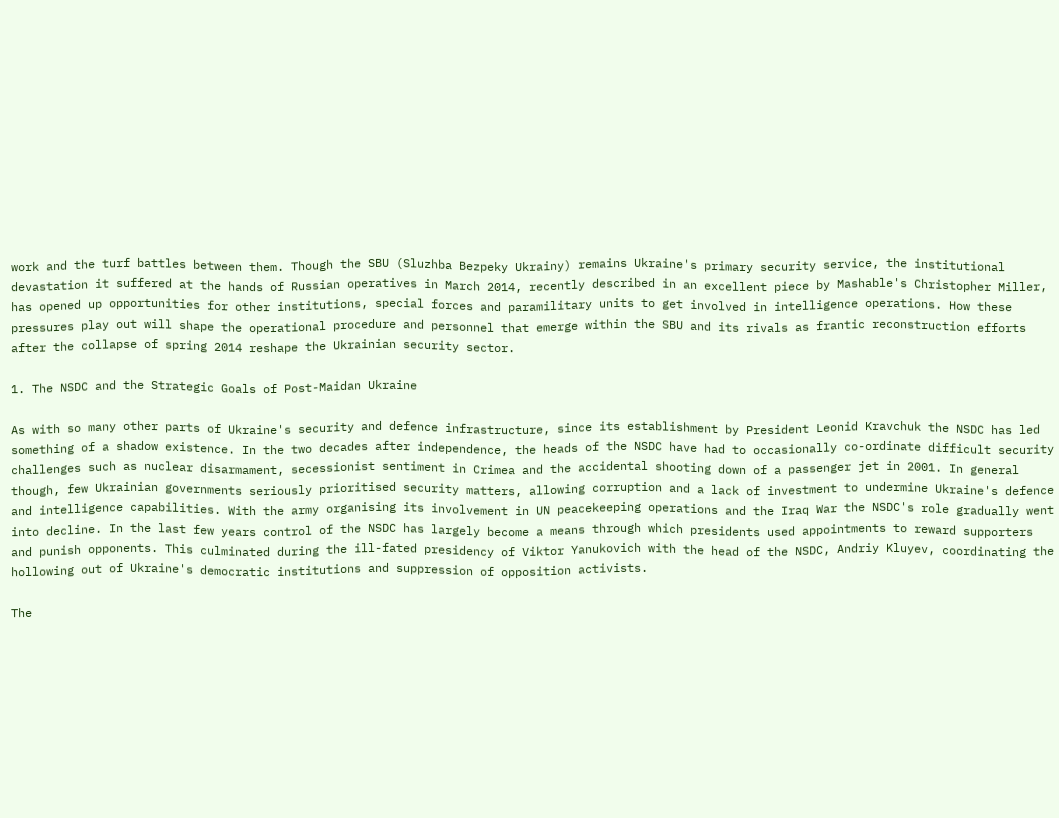work and the turf battles between them. Though the SBU (Sluzhba Bezpeky Ukrainy) remains Ukraine's primary security service, the institutional devastation it suffered at the hands of Russian operatives in March 2014, recently described in an excellent piece by Mashable's Christopher Miller, has opened up opportunities for other institutions, special forces and paramilitary units to get involved in intelligence operations. How these pressures play out will shape the operational procedure and personnel that emerge within the SBU and its rivals as frantic reconstruction efforts after the collapse of spring 2014 reshape the Ukrainian security sector.

1. The NSDC and the Strategic Goals of Post-Maidan Ukraine

As with so many other parts of Ukraine's security and defence infrastructure, since its establishment by President Leonid Kravchuk the NSDC has led something of a shadow existence. In the two decades after independence, the heads of the NSDC have had to occasionally co-ordinate difficult security challenges such as nuclear disarmament, secessionist sentiment in Crimea and the accidental shooting down of a passenger jet in 2001. In general though, few Ukrainian governments seriously prioritised security matters, allowing corruption and a lack of investment to undermine Ukraine's defence and intelligence capabilities. With the army organising its involvement in UN peacekeeping operations and the Iraq War the NSDC's role gradually went into decline. In the last few years control of the NSDC has largely become a means through which presidents used appointments to reward supporters and punish opponents. This culminated during the ill-fated presidency of Viktor Yanukovich with the head of the NSDC, Andriy Kluyev, coordinating the hollowing out of Ukraine's democratic institutions and suppression of opposition activists.

The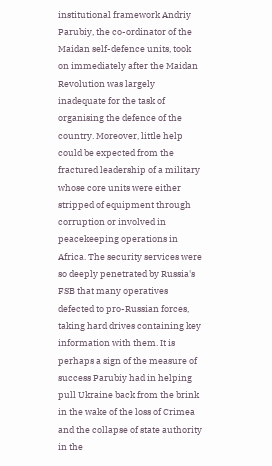institutional framework Andriy Parubiy, the co-ordinator of the Maidan self-defence units, took on immediately after the Maidan Revolution was largely inadequate for the task of organising the defence of the country. Moreover, little help could be expected from the fractured leadership of a military whose core units were either stripped of equipment through corruption or involved in peacekeeping operations in Africa. The security services were so deeply penetrated by Russia's FSB that many operatives defected to pro-Russian forces, taking hard drives containing key information with them. It is perhaps a sign of the measure of success Parubiy had in helping pull Ukraine back from the brink in the wake of the loss of Crimea and the collapse of state authority in the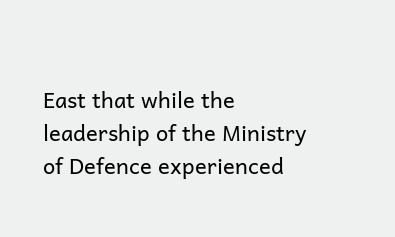East that while the leadership of the Ministry of Defence experienced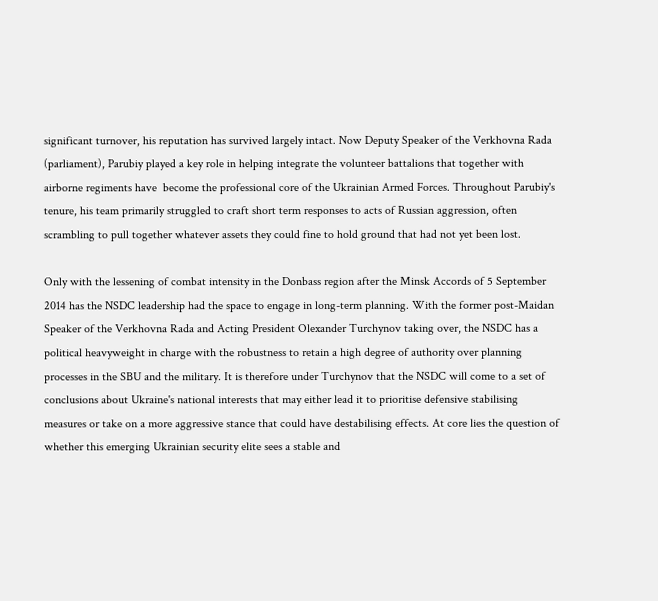significant turnover, his reputation has survived largely intact. Now Deputy Speaker of the Verkhovna Rada (parliament), Parubiy played a key role in helping integrate the volunteer battalions that together with airborne regiments have  become the professional core of the Ukrainian Armed Forces. Throughout Parubiy's tenure, his team primarily struggled to craft short term responses to acts of Russian aggression, often scrambling to pull together whatever assets they could fine to hold ground that had not yet been lost.

Only with the lessening of combat intensity in the Donbass region after the Minsk Accords of 5 September 2014 has the NSDC leadership had the space to engage in long-term planning. With the former post-Maidan Speaker of the Verkhovna Rada and Acting President Olexander Turchynov taking over, the NSDC has a political heavyweight in charge with the robustness to retain a high degree of authority over planning processes in the SBU and the military. It is therefore under Turchynov that the NSDC will come to a set of conclusions about Ukraine's national interests that may either lead it to prioritise defensive stabilising measures or take on a more aggressive stance that could have destabilising effects. At core lies the question of whether this emerging Ukrainian security elite sees a stable and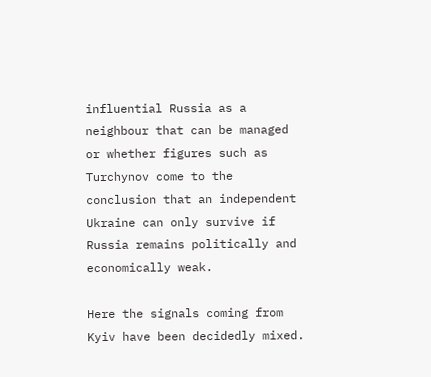influential Russia as a neighbour that can be managed or whether figures such as Turchynov come to the conclusion that an independent Ukraine can only survive if Russia remains politically and economically weak.

Here the signals coming from Kyiv have been decidedly mixed.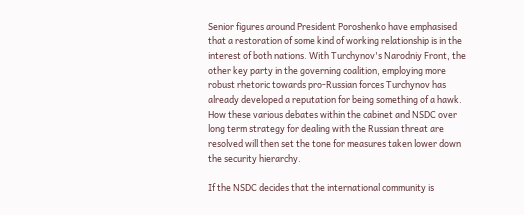Senior figures around President Poroshenko have emphasised that a restoration of some kind of working relationship is in the interest of both nations. With Turchynov's Narodniy Front, the other key party in the governing coalition, employing more robust rhetoric towards pro-Russian forces Turchynov has already developed a reputation for being something of a hawk. How these various debates within the cabinet and NSDC over long term strategy for dealing with the Russian threat are resolved will then set the tone for measures taken lower down the security hierarchy.

If the NSDC decides that the international community is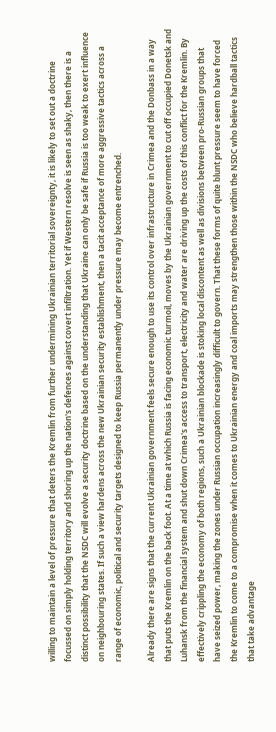willing to maintain a level of pressure that deters the Kremlin from further undermining Ukrainian territorial sovereignty, it is likely to set out a doctrine focussed on simply holding territory and shoring up the nation's defences against covert infiltration. Yet if Western resolve is seen as shaky, then there is a distinct possibility that the NSDC will evolve a security doctrine based on the understanding that Ukraine can only be safe if Russia is too weak to exert influence on neighbouring states. If such a view hardens across the new Ukrainian security establishment, then a tacit acceptance of more aggressive tactics across a range of economic, political and security targets designed to keep Russia permanently under pressure may become entrenched.

Already there are signs that the current Ukrainian government feels secure enough to use its control over infrastructure in Crimea and the Donbass in a way that puts the Kremlin on the back foot. At a time at which Russia is facing economic turmoil, moves by the Ukrainian government to cut off occupied Donetsk and Luhansk from the financial system and shut down Crimea's access to transport, electricity and water are driving up the costs of this conflict for the Kremlin. By effectively crippling the economy of both regions, such a Ukrainian blockade is stoking local discontent as well as divisions between pro-Russian groups that have seized power, making the zones under Russian occupation increasingly difficult to govern. That these forms of quite blunt pressure seem to have forced the Kremlin to come to a compromise when it comes to Ukrainian energy and coal imports may strengthen those within the NSDC who believe hardball tactics that take advantage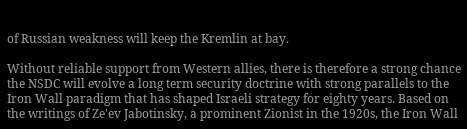of Russian weakness will keep the Kremlin at bay.

Without reliable support from Western allies, there is therefore a strong chance the NSDC will evolve a long term security doctrine with strong parallels to the Iron Wall paradigm that has shaped Israeli strategy for eighty years. Based on the writings of Ze'ev Jabotinsky, a prominent Zionist in the 1920s, the Iron Wall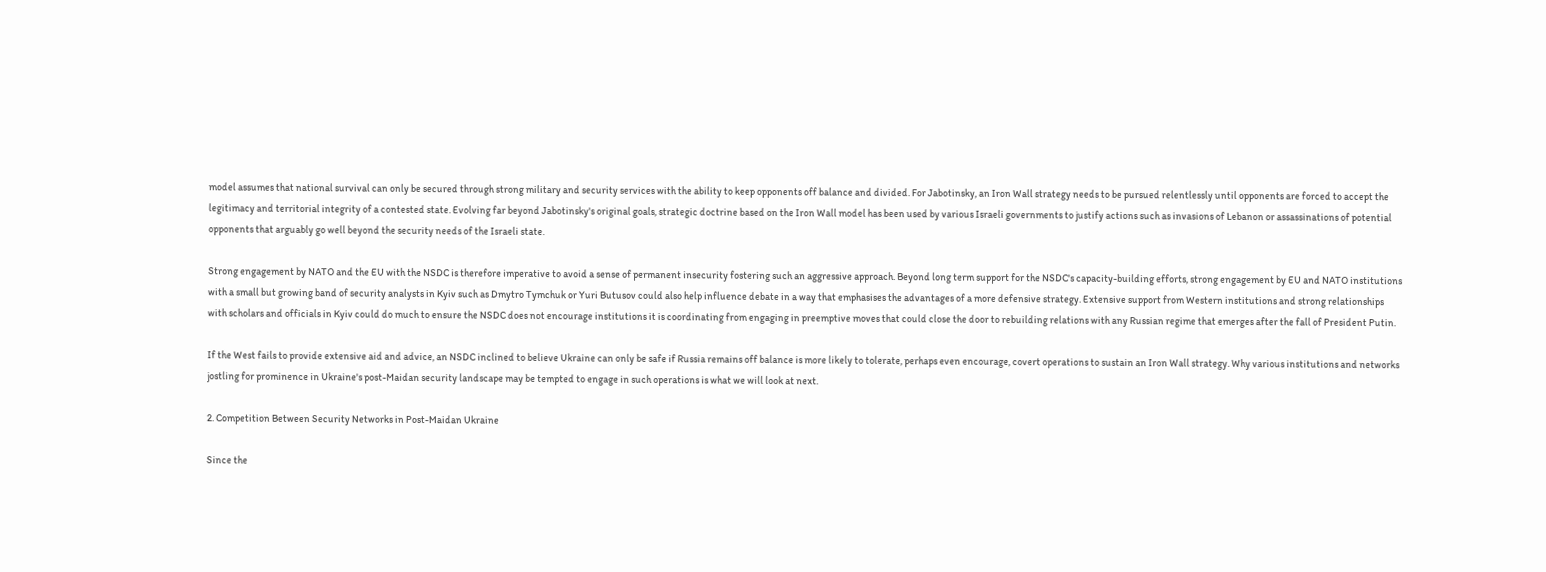model assumes that national survival can only be secured through strong military and security services with the ability to keep opponents off balance and divided. For Jabotinsky, an Iron Wall strategy needs to be pursued relentlessly until opponents are forced to accept the legitimacy and territorial integrity of a contested state. Evolving far beyond Jabotinsky's original goals, strategic doctrine based on the Iron Wall model has been used by various Israeli governments to justify actions such as invasions of Lebanon or assassinations of potential opponents that arguably go well beyond the security needs of the Israeli state.

Strong engagement by NATO and the EU with the NSDC is therefore imperative to avoid a sense of permanent insecurity fostering such an aggressive approach. Beyond long term support for the NSDC's capacity-building efforts, strong engagement by EU and NATO institutions with a small but growing band of security analysts in Kyiv such as Dmytro Tymchuk or Yuri Butusov could also help influence debate in a way that emphasises the advantages of a more defensive strategy. Extensive support from Western institutions and strong relationships with scholars and officials in Kyiv could do much to ensure the NSDC does not encourage institutions it is coordinating from engaging in preemptive moves that could close the door to rebuilding relations with any Russian regime that emerges after the fall of President Putin.

If the West fails to provide extensive aid and advice, an NSDC inclined to believe Ukraine can only be safe if Russia remains off balance is more likely to tolerate, perhaps even encourage, covert operations to sustain an Iron Wall strategy. Why various institutions and networks jostling for prominence in Ukraine's post-Maidan security landscape may be tempted to engage in such operations is what we will look at next.

2. Competition Between Security Networks in Post-Maidan Ukraine

Since the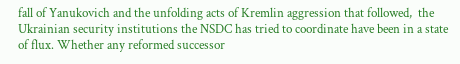fall of Yanukovich and the unfolding acts of Kremlin aggression that followed,  the Ukrainian security institutions the NSDC has tried to coordinate have been in a state of flux. Whether any reformed successor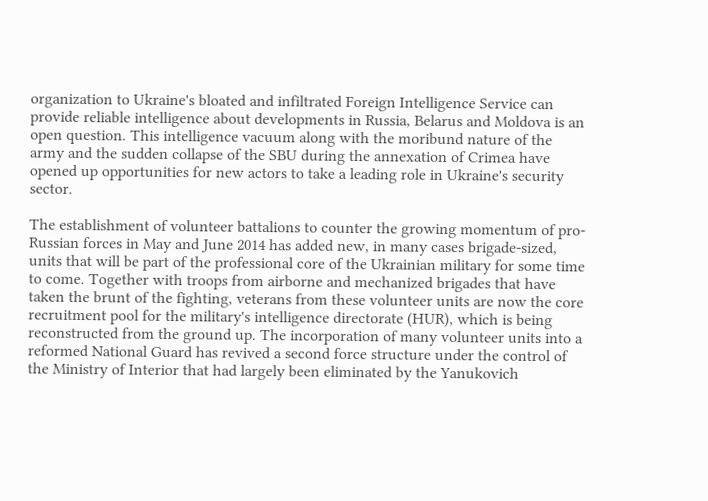organization to Ukraine's bloated and infiltrated Foreign Intelligence Service can provide reliable intelligence about developments in Russia, Belarus and Moldova is an open question. This intelligence vacuum along with the moribund nature of the army and the sudden collapse of the SBU during the annexation of Crimea have opened up opportunities for new actors to take a leading role in Ukraine's security sector.

The establishment of volunteer battalions to counter the growing momentum of pro-Russian forces in May and June 2014 has added new, in many cases brigade-sized, units that will be part of the professional core of the Ukrainian military for some time to come. Together with troops from airborne and mechanized brigades that have taken the brunt of the fighting, veterans from these volunteer units are now the core recruitment pool for the military's intelligence directorate (HUR), which is being reconstructed from the ground up. The incorporation of many volunteer units into a reformed National Guard has revived a second force structure under the control of the Ministry of Interior that had largely been eliminated by the Yanukovich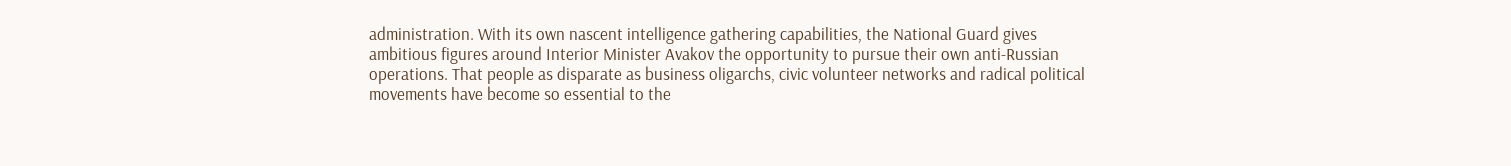administration. With its own nascent intelligence gathering capabilities, the National Guard gives ambitious figures around Interior Minister Avakov the opportunity to pursue their own anti-Russian operations. That people as disparate as business oligarchs, civic volunteer networks and radical political movements have become so essential to the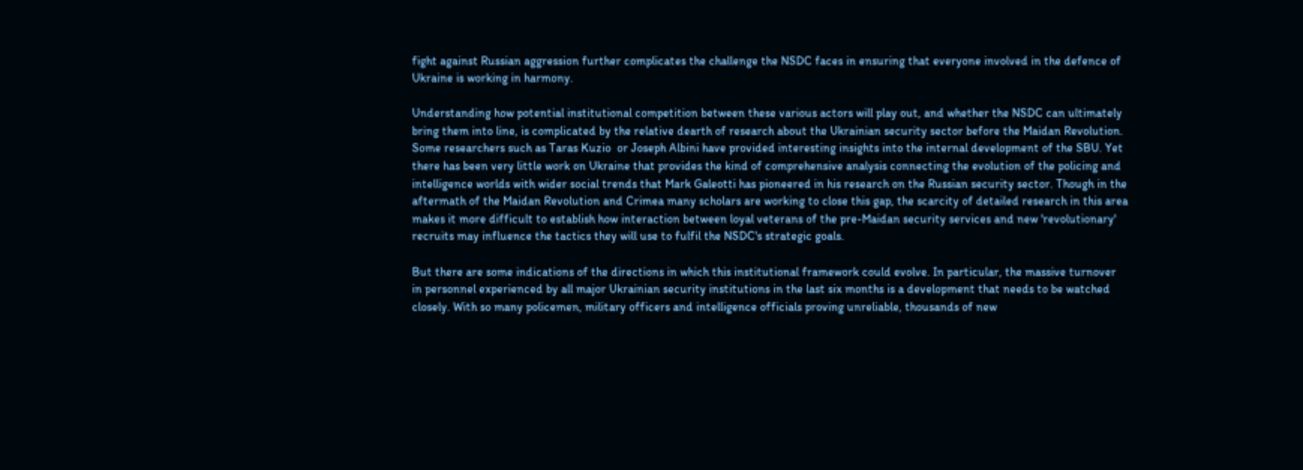fight against Russian aggression further complicates the challenge the NSDC faces in ensuring that everyone involved in the defence of Ukraine is working in harmony.

Understanding how potential institutional competition between these various actors will play out, and whether the NSDC can ultimately bring them into line, is complicated by the relative dearth of research about the Ukrainian security sector before the Maidan Revolution. Some researchers such as Taras Kuzio  or Joseph Albini have provided interesting insights into the internal development of the SBU. Yet there has been very little work on Ukraine that provides the kind of comprehensive analysis connecting the evolution of the policing and intelligence worlds with wider social trends that Mark Galeotti has pioneered in his research on the Russian security sector. Though in the aftermath of the Maidan Revolution and Crimea many scholars are working to close this gap, the scarcity of detailed research in this area makes it more difficult to establish how interaction between loyal veterans of the pre-Maidan security services and new 'revolutionary' recruits may influence the tactics they will use to fulfil the NSDC's strategic goals.

But there are some indications of the directions in which this institutional framework could evolve. In particular, the massive turnover in personnel experienced by all major Ukrainian security institutions in the last six months is a development that needs to be watched closely. With so many policemen, military officers and intelligence officials proving unreliable, thousands of new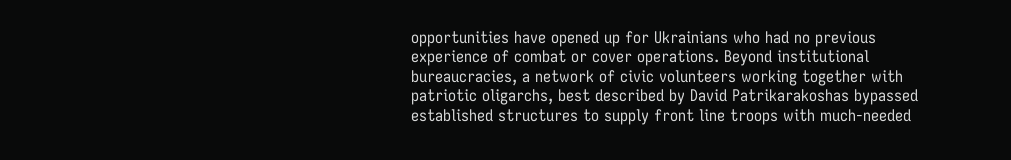opportunities have opened up for Ukrainians who had no previous experience of combat or cover operations. Beyond institutional bureaucracies, a network of civic volunteers working together with patriotic oligarchs, best described by David Patrikarakoshas bypassed established structures to supply front line troops with much-needed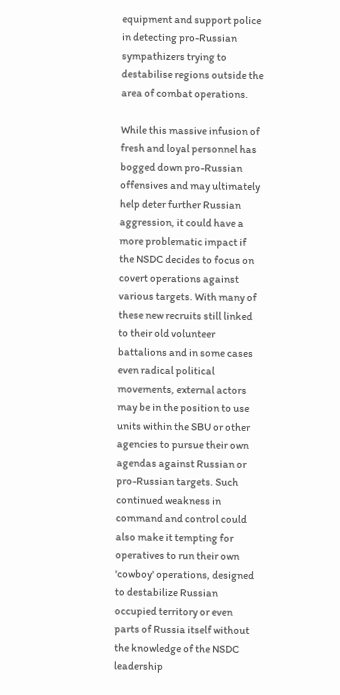equipment and support police in detecting pro-Russian sympathizers trying to destabilise regions outside the area of combat operations.

While this massive infusion of fresh and loyal personnel has bogged down pro-Russian offensives and may ultimately help deter further Russian aggression, it could have a more problematic impact if the NSDC decides to focus on covert operations against various targets. With many of these new recruits still linked to their old volunteer battalions and in some cases even radical political movements, external actors may be in the position to use units within the SBU or other agencies to pursue their own agendas against Russian or pro-Russian targets. Such continued weakness in command and control could also make it tempting for operatives to run their own 'cowboy' operations, designed to destabilize Russian occupied territory or even parts of Russia itself without the knowledge of the NSDC leadership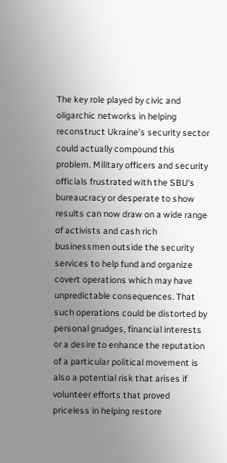The key role played by civic and oligarchic networks in helping reconstruct Ukraine's security sector could actually compound this problem. Military officers and security officials frustrated with the SBU's bureaucracy or desperate to show results can now draw on a wide range of activists and cash rich businessmen outside the security services to help fund and organize covert operations which may have unpredictable consequences. That such operations could be distorted by personal grudges, financial interests or a desire to enhance the reputation of a particular political movement is also a potential risk that arises if volunteer efforts that proved priceless in helping restore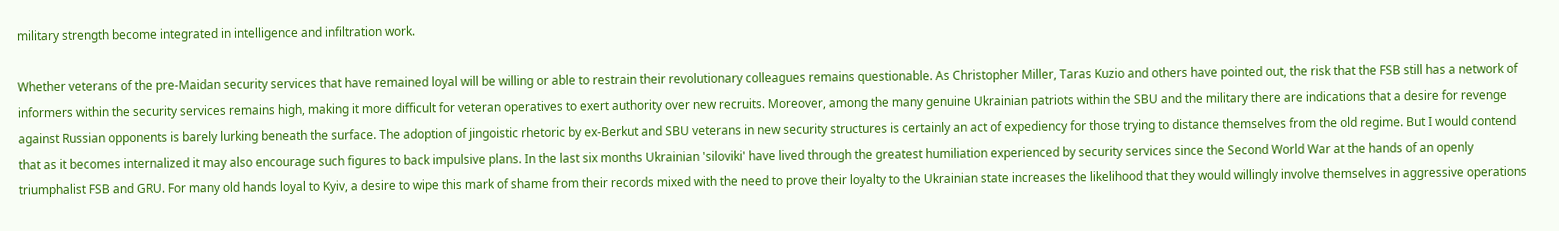military strength become integrated in intelligence and infiltration work.

Whether veterans of the pre-Maidan security services that have remained loyal will be willing or able to restrain their revolutionary colleagues remains questionable. As Christopher Miller, Taras Kuzio and others have pointed out, the risk that the FSB still has a network of informers within the security services remains high, making it more difficult for veteran operatives to exert authority over new recruits. Moreover, among the many genuine Ukrainian patriots within the SBU and the military there are indications that a desire for revenge against Russian opponents is barely lurking beneath the surface. The adoption of jingoistic rhetoric by ex-Berkut and SBU veterans in new security structures is certainly an act of expediency for those trying to distance themselves from the old regime. But I would contend that as it becomes internalized it may also encourage such figures to back impulsive plans. In the last six months Ukrainian 'siloviki' have lived through the greatest humiliation experienced by security services since the Second World War at the hands of an openly triumphalist FSB and GRU. For many old hands loyal to Kyiv, a desire to wipe this mark of shame from their records mixed with the need to prove their loyalty to the Ukrainian state increases the likelihood that they would willingly involve themselves in aggressive operations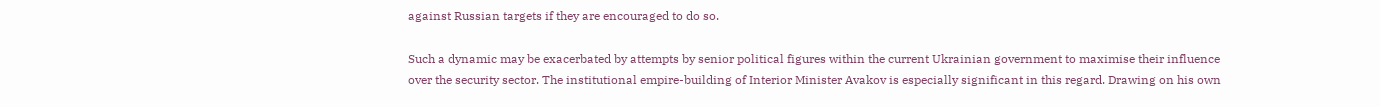against Russian targets if they are encouraged to do so.

Such a dynamic may be exacerbated by attempts by senior political figures within the current Ukrainian government to maximise their influence over the security sector. The institutional empire-building of Interior Minister Avakov is especially significant in this regard. Drawing on his own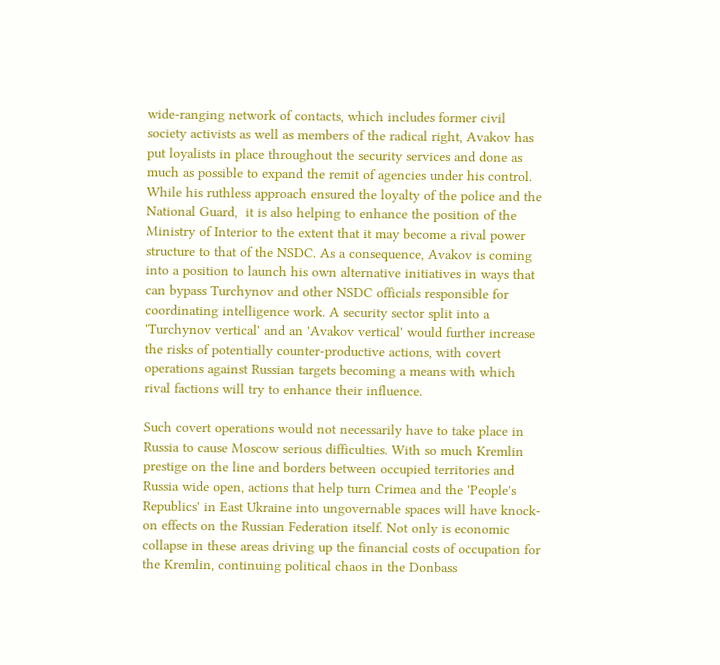wide-ranging network of contacts, which includes former civil society activists as well as members of the radical right, Avakov has put loyalists in place throughout the security services and done as much as possible to expand the remit of agencies under his control. While his ruthless approach ensured the loyalty of the police and the National Guard,  it is also helping to enhance the position of the Ministry of Interior to the extent that it may become a rival power structure to that of the NSDC. As a consequence, Avakov is coming into a position to launch his own alternative initiatives in ways that can bypass Turchynov and other NSDC officials responsible for coordinating intelligence work. A security sector split into a 'Turchynov vertical' and an 'Avakov vertical' would further increase the risks of potentially counter-productive actions, with covert operations against Russian targets becoming a means with which rival factions will try to enhance their influence.

Such covert operations would not necessarily have to take place in Russia to cause Moscow serious difficulties. With so much Kremlin prestige on the line and borders between occupied territories and Russia wide open, actions that help turn Crimea and the 'People's Republics' in East Ukraine into ungovernable spaces will have knock-on effects on the Russian Federation itself. Not only is economic collapse in these areas driving up the financial costs of occupation for the Kremlin, continuing political chaos in the Donbass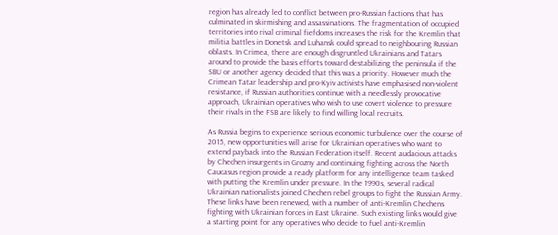region has already led to conflict between pro-Russian factions that has culminated in skirmishing and assassinations. The fragmentation of occupied territories into rival criminal fiefdoms increases the risk for the Kremlin that militia battles in Donetsk and Luhansk could spread to neighbouring Russian oblasts. In Crimea, there are enough disgruntled Ukrainians and Tatars around to provide the basis efforts toward destabilizing the peninsula if the SBU or another agency decided that this was a priority. However much the Crimean Tatar leadership and pro-Kyiv activists have emphasised non-violent resistance, if Russian authorities continue with a needlessly provocative approach, Ukrainian operatives who wish to use covert violence to pressure their rivals in the FSB are likely to find willing local recruits.

As Russia begins to experience serious economic turbulence over the course of 2015, new opportunities will arise for Ukrainian operatives who want to extend payback into the Russian Federation itself. Recent audacious attacks by Chechen insurgents in Grozny and continuing fighting across the North Caucasus region provide a ready platform for any intelligence team tasked with putting the Kremlin under pressure. In the 1990s, several radical Ukrainian nationalists joined Chechen rebel groups to fight the Russian Army. These links have been renewed, with a number of anti-Kremlin Chechens fighting with Ukrainian forces in East Ukraine. Such existing links would give a starting point for any operatives who decide to fuel anti-Kremlin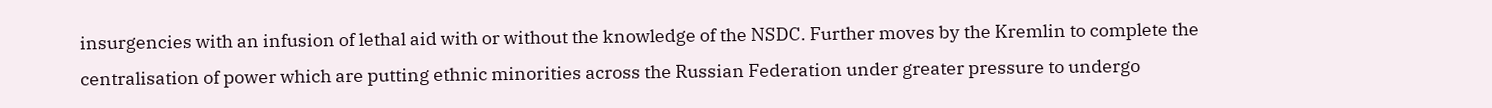insurgencies with an infusion of lethal aid with or without the knowledge of the NSDC. Further moves by the Kremlin to complete the centralisation of power which are putting ethnic minorities across the Russian Federation under greater pressure to undergo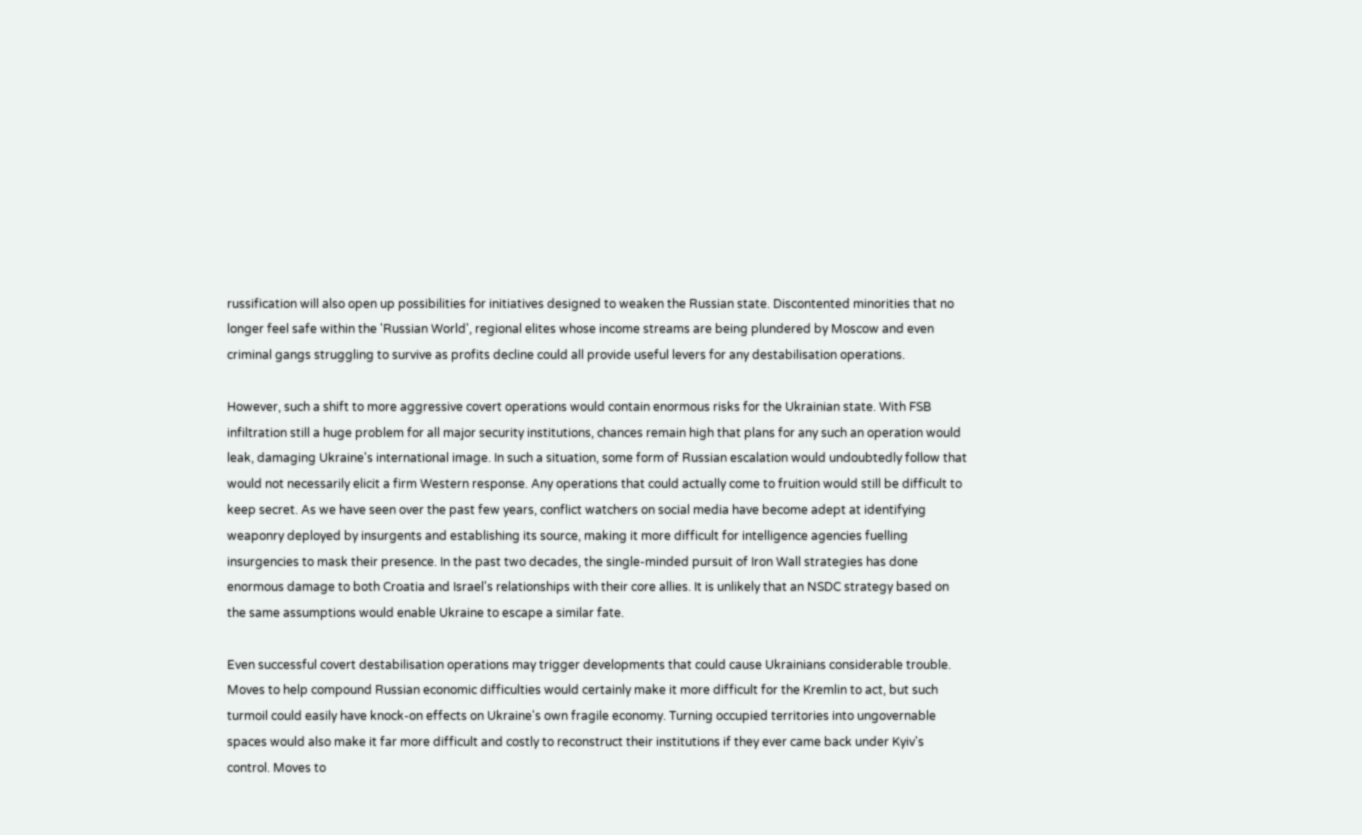russification will also open up possibilities for initiatives designed to weaken the Russian state. Discontented minorities that no longer feel safe within the 'Russian World', regional elites whose income streams are being plundered by Moscow and even criminal gangs struggling to survive as profits decline could all provide useful levers for any destabilisation operations.

However, such a shift to more aggressive covert operations would contain enormous risks for the Ukrainian state. With FSB infiltration still a huge problem for all major security institutions, chances remain high that plans for any such an operation would leak, damaging Ukraine's international image. In such a situation, some form of Russian escalation would undoubtedly follow that would not necessarily elicit a firm Western response. Any operations that could actually come to fruition would still be difficult to keep secret. As we have seen over the past few years, conflict watchers on social media have become adept at identifying weaponry deployed by insurgents and establishing its source, making it more difficult for intelligence agencies fuelling insurgencies to mask their presence. In the past two decades, the single-minded pursuit of Iron Wall strategies has done enormous damage to both Croatia and Israel's relationships with their core allies. It is unlikely that an NSDC strategy based on the same assumptions would enable Ukraine to escape a similar fate.

Even successful covert destabilisation operations may trigger developments that could cause Ukrainians considerable trouble. Moves to help compound Russian economic difficulties would certainly make it more difficult for the Kremlin to act, but such turmoil could easily have knock-on effects on Ukraine's own fragile economy. Turning occupied territories into ungovernable spaces would also make it far more difficult and costly to reconstruct their institutions if they ever came back under Kyiv's control. Moves to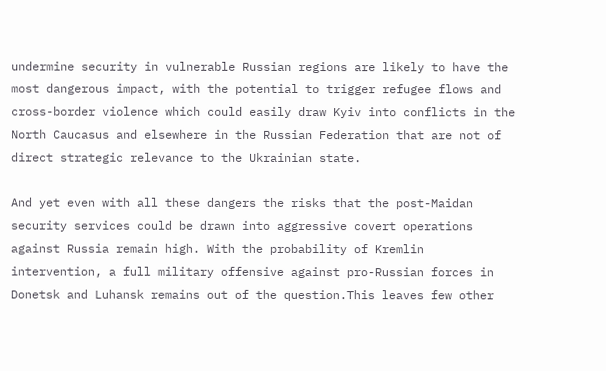undermine security in vulnerable Russian regions are likely to have the most dangerous impact, with the potential to trigger refugee flows and cross-border violence which could easily draw Kyiv into conflicts in the North Caucasus and elsewhere in the Russian Federation that are not of direct strategic relevance to the Ukrainian state.

And yet even with all these dangers the risks that the post-Maidan security services could be drawn into aggressive covert operations against Russia remain high. With the probability of Kremlin intervention, a full military offensive against pro-Russian forces in Donetsk and Luhansk remains out of the question.This leaves few other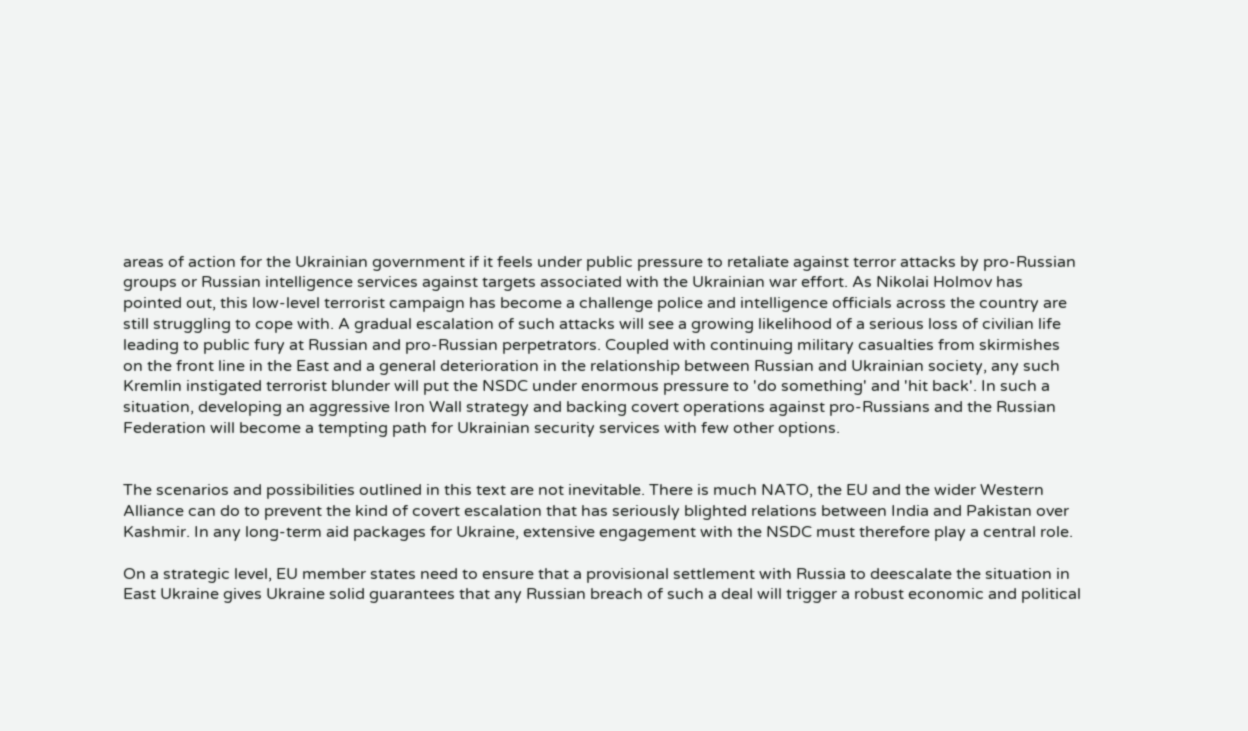areas of action for the Ukrainian government if it feels under public pressure to retaliate against terror attacks by pro-Russian groups or Russian intelligence services against targets associated with the Ukrainian war effort. As Nikolai Holmov has pointed out, this low-level terrorist campaign has become a challenge police and intelligence officials across the country are still struggling to cope with. A gradual escalation of such attacks will see a growing likelihood of a serious loss of civilian life leading to public fury at Russian and pro-Russian perpetrators. Coupled with continuing military casualties from skirmishes on the front line in the East and a general deterioration in the relationship between Russian and Ukrainian society, any such Kremlin instigated terrorist blunder will put the NSDC under enormous pressure to 'do something' and 'hit back'. In such a situation, developing an aggressive Iron Wall strategy and backing covert operations against pro-Russians and the Russian Federation will become a tempting path for Ukrainian security services with few other options.


The scenarios and possibilities outlined in this text are not inevitable. There is much NATO, the EU and the wider Western Alliance can do to prevent the kind of covert escalation that has seriously blighted relations between India and Pakistan over Kashmir. In any long-term aid packages for Ukraine, extensive engagement with the NSDC must therefore play a central role.

On a strategic level, EU member states need to ensure that a provisional settlement with Russia to deescalate the situation in East Ukraine gives Ukraine solid guarantees that any Russian breach of such a deal will trigger a robust economic and political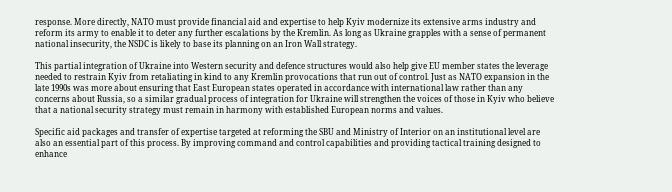response. More directly, NATO must provide financial aid and expertise to help Kyiv modernize its extensive arms industry and reform its army to enable it to deter any further escalations by the Kremlin. As long as Ukraine grapples with a sense of permanent national insecurity, the NSDC is likely to base its planning on an Iron Wall strategy.

This partial integration of Ukraine into Western security and defence structures would also help give EU member states the leverage needed to restrain Kyiv from retaliating in kind to any Kremlin provocations that run out of control. Just as NATO expansion in the late 1990s was more about ensuring that East European states operated in accordance with international law rather than any concerns about Russia, so a similar gradual process of integration for Ukraine will strengthen the voices of those in Kyiv who believe that a national security strategy must remain in harmony with established European norms and values.

Specific aid packages and transfer of expertise targeted at reforming the SBU and Ministry of Interior on an institutional level are also an essential part of this process. By improving command and control capabilities and providing tactical training designed to enhance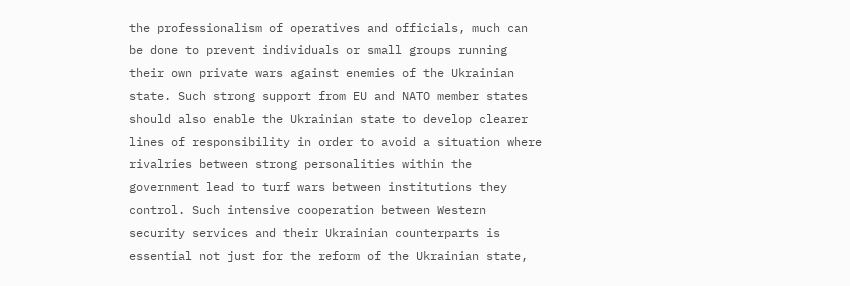the professionalism of operatives and officials, much can be done to prevent individuals or small groups running their own private wars against enemies of the Ukrainian state. Such strong support from EU and NATO member states should also enable the Ukrainian state to develop clearer lines of responsibility in order to avoid a situation where rivalries between strong personalities within the government lead to turf wars between institutions they control. Such intensive cooperation between Western security services and their Ukrainian counterparts is essential not just for the reform of the Ukrainian state,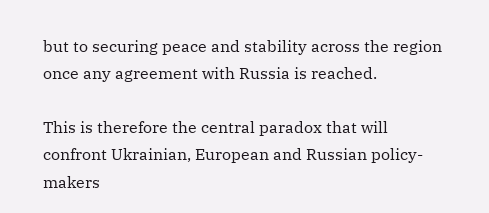but to securing peace and stability across the region once any agreement with Russia is reached.

This is therefore the central paradox that will confront Ukrainian, European and Russian policy-makers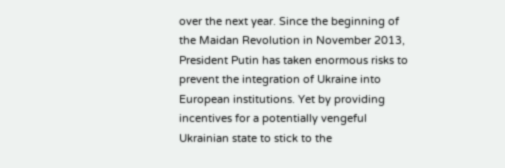over the next year. Since the beginning of the Maidan Revolution in November 2013, President Putin has taken enormous risks to prevent the integration of Ukraine into European institutions. Yet by providing incentives for a potentially vengeful Ukrainian state to stick to the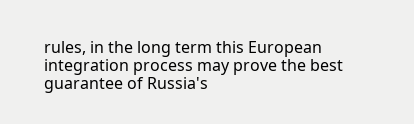rules, in the long term this European integration process may prove the best guarantee of Russia's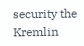security the Kremlin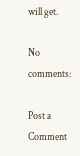will get.

No comments:

Post a Comment